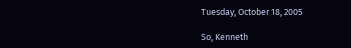Tuesday, October 18, 2005

So, Kenneth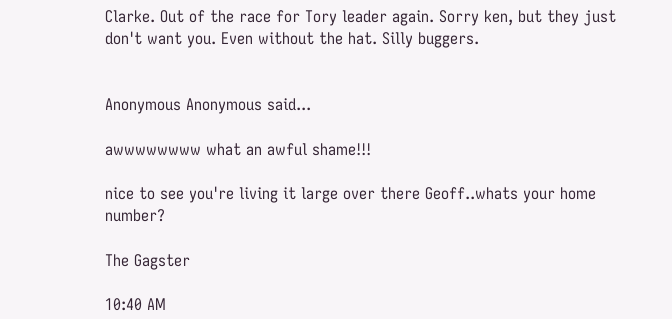Clarke. Out of the race for Tory leader again. Sorry ken, but they just don't want you. Even without the hat. Silly buggers.


Anonymous Anonymous said...

awwwwwwww what an awful shame!!!

nice to see you're living it large over there Geoff..whats your home number?

The Gagster

10:40 AM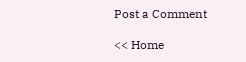Post a Comment

<< Home